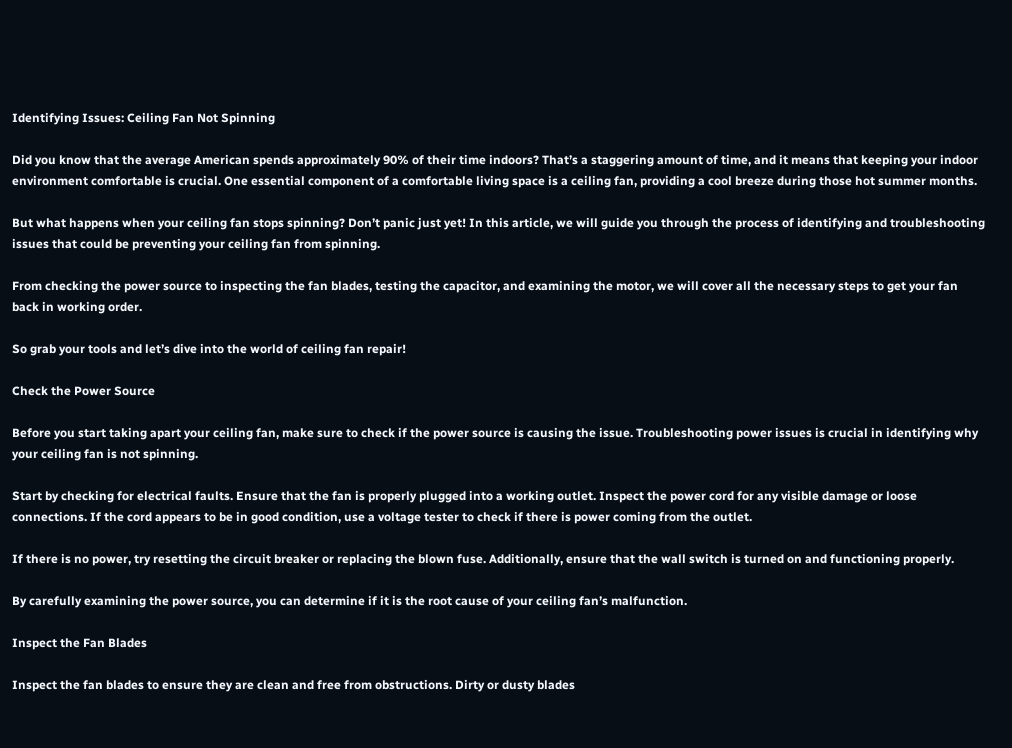Identifying Issues: Ceiling Fan Not Spinning

Did you know that the average American spends approximately 90% of their time indoors? That’s a staggering amount of time, and it means that keeping your indoor environment comfortable is crucial. One essential component of a comfortable living space is a ceiling fan, providing a cool breeze during those hot summer months.

But what happens when your ceiling fan stops spinning? Don’t panic just yet! In this article, we will guide you through the process of identifying and troubleshooting issues that could be preventing your ceiling fan from spinning.

From checking the power source to inspecting the fan blades, testing the capacitor, and examining the motor, we will cover all the necessary steps to get your fan back in working order.

So grab your tools and let’s dive into the world of ceiling fan repair!

Check the Power Source

Before you start taking apart your ceiling fan, make sure to check if the power source is causing the issue. Troubleshooting power issues is crucial in identifying why your ceiling fan is not spinning.

Start by checking for electrical faults. Ensure that the fan is properly plugged into a working outlet. Inspect the power cord for any visible damage or loose connections. If the cord appears to be in good condition, use a voltage tester to check if there is power coming from the outlet.

If there is no power, try resetting the circuit breaker or replacing the blown fuse. Additionally, ensure that the wall switch is turned on and functioning properly.

By carefully examining the power source, you can determine if it is the root cause of your ceiling fan’s malfunction.

Inspect the Fan Blades

Inspect the fan blades to ensure they are clean and free from obstructions. Dirty or dusty blades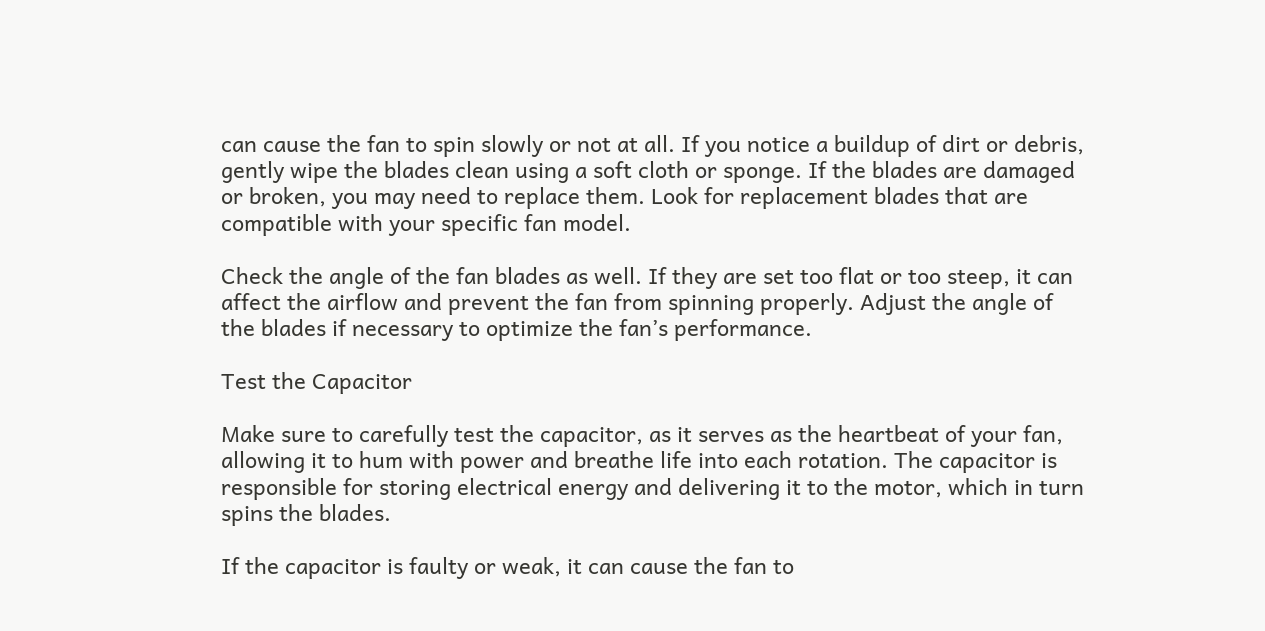can cause the fan to spin slowly or not at all. If you notice a buildup of dirt or debris, gently wipe the blades clean using a soft cloth or sponge. If the blades are damaged or broken, you may need to replace them. Look for replacement blades that are compatible with your specific fan model.

Check the angle of the fan blades as well. If they are set too flat or too steep, it can affect the airflow and prevent the fan from spinning properly. Adjust the angle of the blades if necessary to optimize the fan’s performance.

Test the Capacitor

Make sure to carefully test the capacitor, as it serves as the heartbeat of your fan, allowing it to hum with power and breathe life into each rotation. The capacitor is responsible for storing electrical energy and delivering it to the motor, which in turn spins the blades.

If the capacitor is faulty or weak, it can cause the fan to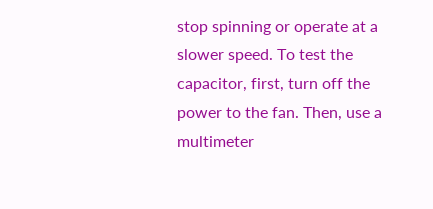stop spinning or operate at a slower speed. To test the capacitor, first, turn off the power to the fan. Then, use a multimeter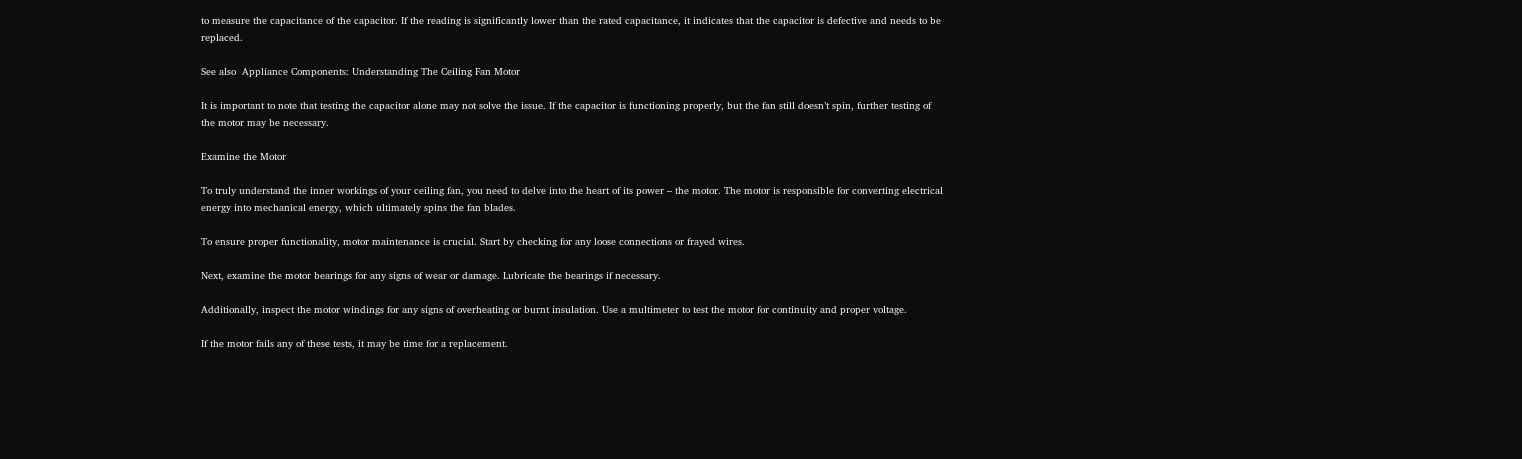to measure the capacitance of the capacitor. If the reading is significantly lower than the rated capacitance, it indicates that the capacitor is defective and needs to be replaced.

See also  Appliance Components: Understanding The Ceiling Fan Motor

It is important to note that testing the capacitor alone may not solve the issue. If the capacitor is functioning properly, but the fan still doesn’t spin, further testing of the motor may be necessary.

Examine the Motor

To truly understand the inner workings of your ceiling fan, you need to delve into the heart of its power – the motor. The motor is responsible for converting electrical energy into mechanical energy, which ultimately spins the fan blades.

To ensure proper functionality, motor maintenance is crucial. Start by checking for any loose connections or frayed wires.

Next, examine the motor bearings for any signs of wear or damage. Lubricate the bearings if necessary.

Additionally, inspect the motor windings for any signs of overheating or burnt insulation. Use a multimeter to test the motor for continuity and proper voltage.

If the motor fails any of these tests, it may be time for a replacement.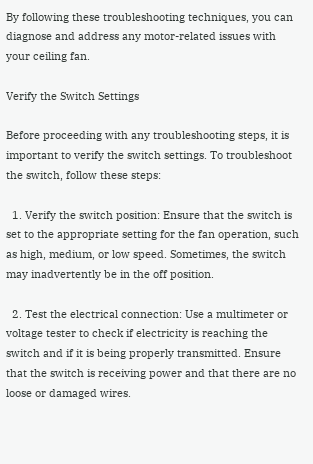By following these troubleshooting techniques, you can diagnose and address any motor-related issues with your ceiling fan.

Verify the Switch Settings

Before proceeding with any troubleshooting steps, it is important to verify the switch settings. To troubleshoot the switch, follow these steps:

  1. Verify the switch position: Ensure that the switch is set to the appropriate setting for the fan operation, such as high, medium, or low speed. Sometimes, the switch may inadvertently be in the off position.

  2. Test the electrical connection: Use a multimeter or voltage tester to check if electricity is reaching the switch and if it is being properly transmitted. Ensure that the switch is receiving power and that there are no loose or damaged wires.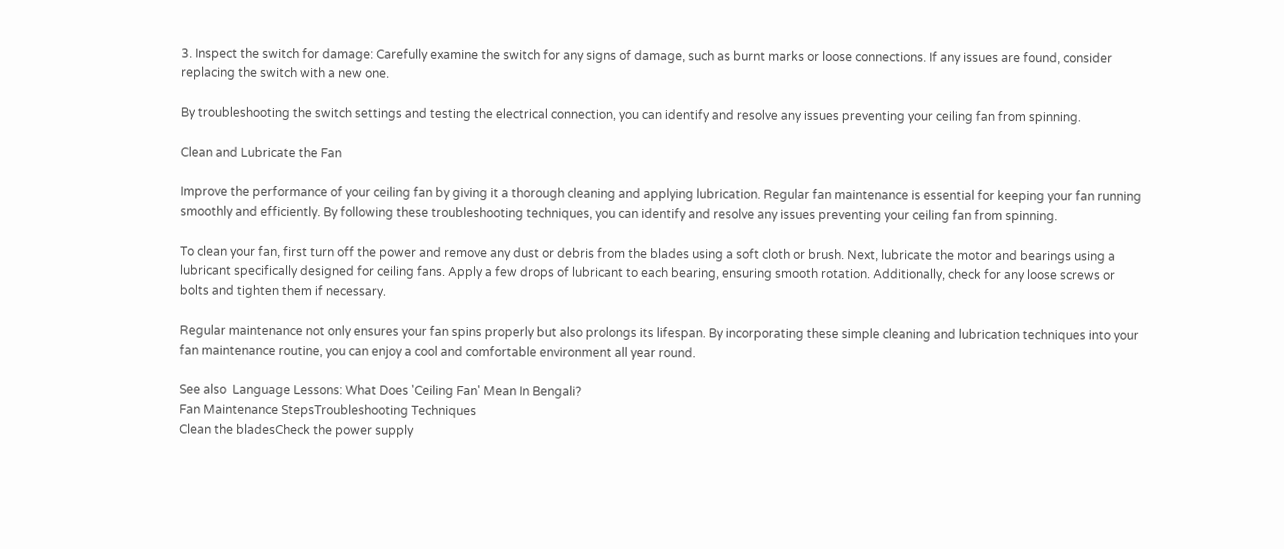3. Inspect the switch for damage: Carefully examine the switch for any signs of damage, such as burnt marks or loose connections. If any issues are found, consider replacing the switch with a new one.

By troubleshooting the switch settings and testing the electrical connection, you can identify and resolve any issues preventing your ceiling fan from spinning.

Clean and Lubricate the Fan

Improve the performance of your ceiling fan by giving it a thorough cleaning and applying lubrication. Regular fan maintenance is essential for keeping your fan running smoothly and efficiently. By following these troubleshooting techniques, you can identify and resolve any issues preventing your ceiling fan from spinning.

To clean your fan, first turn off the power and remove any dust or debris from the blades using a soft cloth or brush. Next, lubricate the motor and bearings using a lubricant specifically designed for ceiling fans. Apply a few drops of lubricant to each bearing, ensuring smooth rotation. Additionally, check for any loose screws or bolts and tighten them if necessary.

Regular maintenance not only ensures your fan spins properly but also prolongs its lifespan. By incorporating these simple cleaning and lubrication techniques into your fan maintenance routine, you can enjoy a cool and comfortable environment all year round.

See also  Language Lessons: What Does 'Ceiling Fan' Mean In Bengali?
Fan Maintenance StepsTroubleshooting Techniques
Clean the bladesCheck the power supply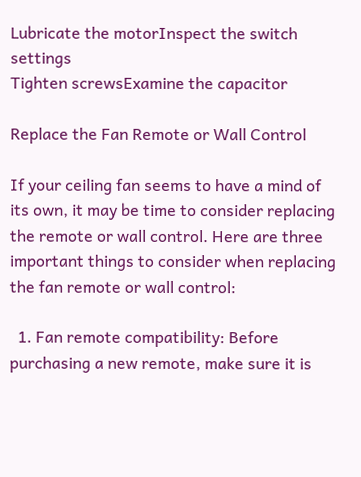Lubricate the motorInspect the switch settings
Tighten screwsExamine the capacitor

Replace the Fan Remote or Wall Control

If your ceiling fan seems to have a mind of its own, it may be time to consider replacing the remote or wall control. Here are three important things to consider when replacing the fan remote or wall control:

  1. Fan remote compatibility: Before purchasing a new remote, make sure it is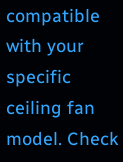compatible with your specific ceiling fan model. Check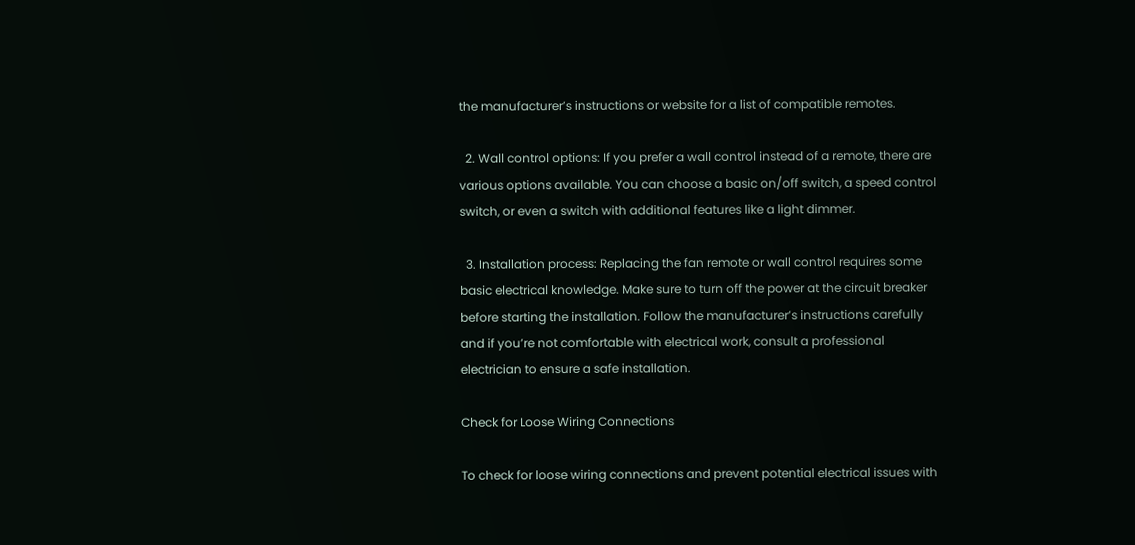the manufacturer’s instructions or website for a list of compatible remotes.

  2. Wall control options: If you prefer a wall control instead of a remote, there are various options available. You can choose a basic on/off switch, a speed control switch, or even a switch with additional features like a light dimmer.

  3. Installation process: Replacing the fan remote or wall control requires some basic electrical knowledge. Make sure to turn off the power at the circuit breaker before starting the installation. Follow the manufacturer’s instructions carefully and if you’re not comfortable with electrical work, consult a professional electrician to ensure a safe installation.

Check for Loose Wiring Connections

To check for loose wiring connections and prevent potential electrical issues with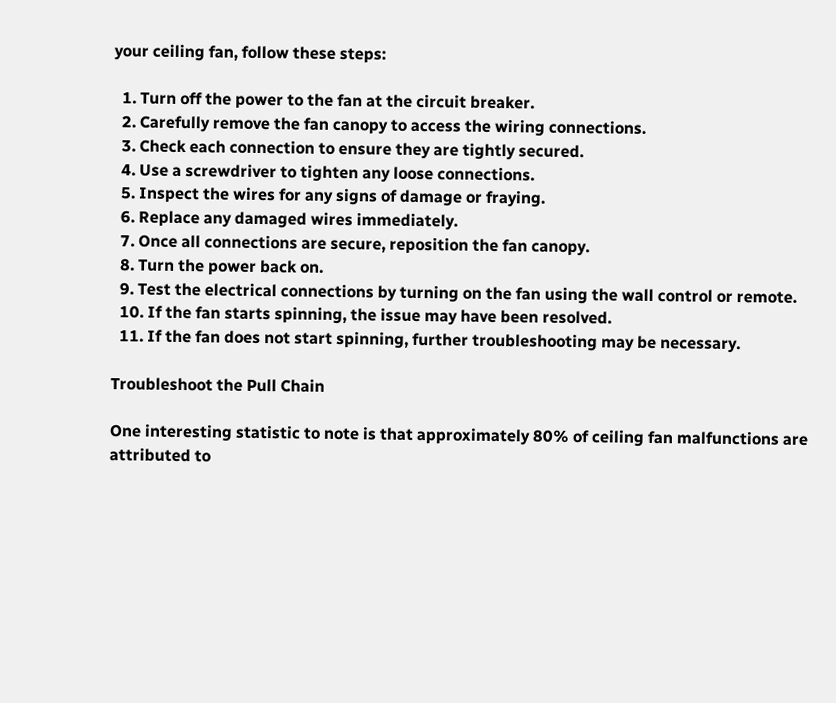your ceiling fan, follow these steps:

  1. Turn off the power to the fan at the circuit breaker.
  2. Carefully remove the fan canopy to access the wiring connections.
  3. Check each connection to ensure they are tightly secured.
  4. Use a screwdriver to tighten any loose connections.
  5. Inspect the wires for any signs of damage or fraying.
  6. Replace any damaged wires immediately.
  7. Once all connections are secure, reposition the fan canopy.
  8. Turn the power back on.
  9. Test the electrical connections by turning on the fan using the wall control or remote.
  10. If the fan starts spinning, the issue may have been resolved.
  11. If the fan does not start spinning, further troubleshooting may be necessary.

Troubleshoot the Pull Chain

One interesting statistic to note is that approximately 80% of ceiling fan malfunctions are attributed to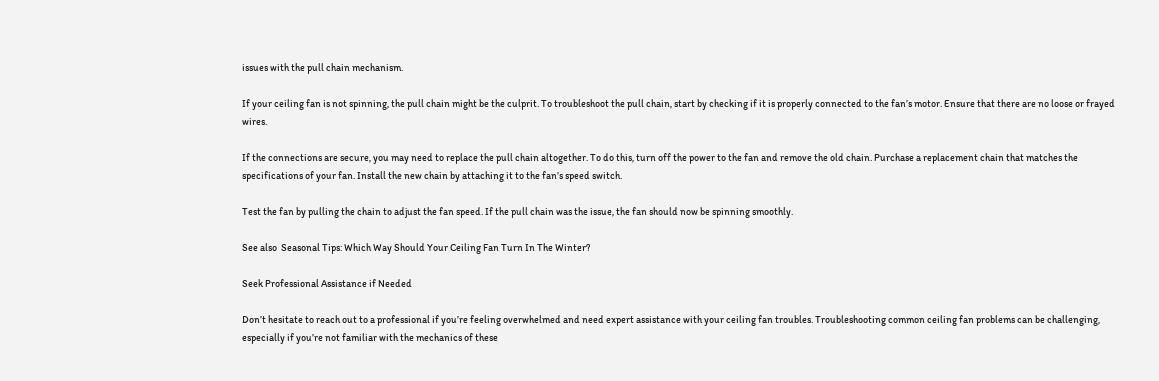issues with the pull chain mechanism.

If your ceiling fan is not spinning, the pull chain might be the culprit. To troubleshoot the pull chain, start by checking if it is properly connected to the fan’s motor. Ensure that there are no loose or frayed wires.

If the connections are secure, you may need to replace the pull chain altogether. To do this, turn off the power to the fan and remove the old chain. Purchase a replacement chain that matches the specifications of your fan. Install the new chain by attaching it to the fan’s speed switch.

Test the fan by pulling the chain to adjust the fan speed. If the pull chain was the issue, the fan should now be spinning smoothly.

See also  Seasonal Tips: Which Way Should Your Ceiling Fan Turn In The Winter?

Seek Professional Assistance if Needed

Don’t hesitate to reach out to a professional if you’re feeling overwhelmed and need expert assistance with your ceiling fan troubles. Troubleshooting common ceiling fan problems can be challenging, especially if you’re not familiar with the mechanics of these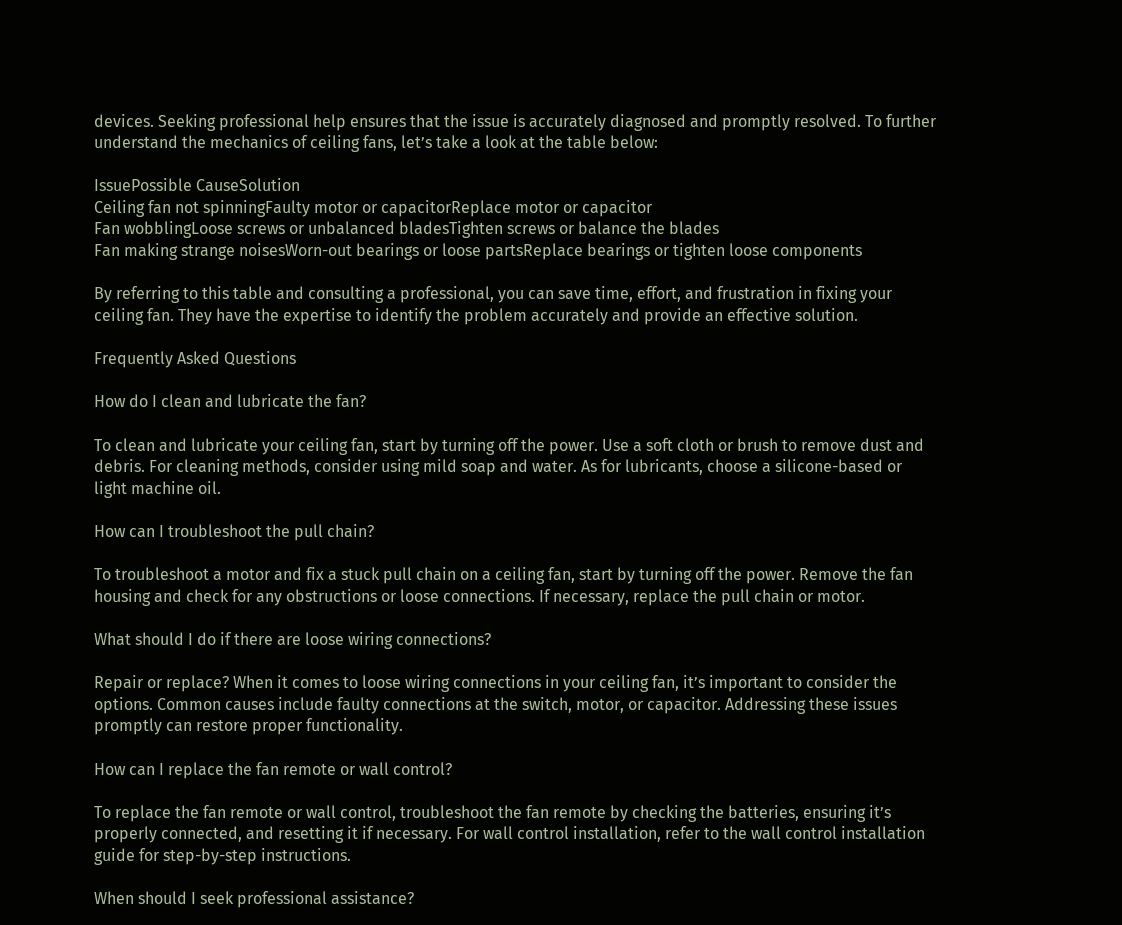devices. Seeking professional help ensures that the issue is accurately diagnosed and promptly resolved. To further understand the mechanics of ceiling fans, let’s take a look at the table below:

IssuePossible CauseSolution
Ceiling fan not spinningFaulty motor or capacitorReplace motor or capacitor
Fan wobblingLoose screws or unbalanced bladesTighten screws or balance the blades
Fan making strange noisesWorn-out bearings or loose partsReplace bearings or tighten loose components

By referring to this table and consulting a professional, you can save time, effort, and frustration in fixing your ceiling fan. They have the expertise to identify the problem accurately and provide an effective solution.

Frequently Asked Questions

How do I clean and lubricate the fan?

To clean and lubricate your ceiling fan, start by turning off the power. Use a soft cloth or brush to remove dust and debris. For cleaning methods, consider using mild soap and water. As for lubricants, choose a silicone-based or light machine oil.

How can I troubleshoot the pull chain?

To troubleshoot a motor and fix a stuck pull chain on a ceiling fan, start by turning off the power. Remove the fan housing and check for any obstructions or loose connections. If necessary, replace the pull chain or motor.

What should I do if there are loose wiring connections?

Repair or replace? When it comes to loose wiring connections in your ceiling fan, it’s important to consider the options. Common causes include faulty connections at the switch, motor, or capacitor. Addressing these issues promptly can restore proper functionality.

How can I replace the fan remote or wall control?

To replace the fan remote or wall control, troubleshoot the fan remote by checking the batteries, ensuring it’s properly connected, and resetting it if necessary. For wall control installation, refer to the wall control installation guide for step-by-step instructions.

When should I seek professional assistance?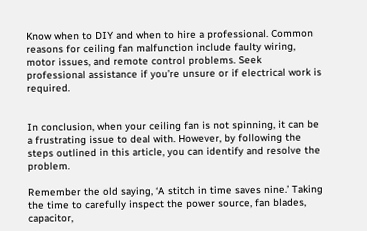Know when to DIY and when to hire a professional. Common reasons for ceiling fan malfunction include faulty wiring, motor issues, and remote control problems. Seek professional assistance if you’re unsure or if electrical work is required.


In conclusion, when your ceiling fan is not spinning, it can be a frustrating issue to deal with. However, by following the steps outlined in this article, you can identify and resolve the problem.

Remember the old saying, ‘A stitch in time saves nine.’ Taking the time to carefully inspect the power source, fan blades, capacitor,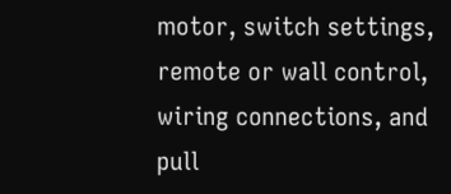motor, switch settings, remote or wall control, wiring connections, and pull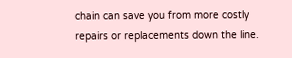chain can save you from more costly repairs or replacements down the line.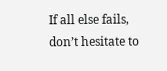If all else fails, don’t hesitate to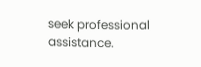seek professional assistance.